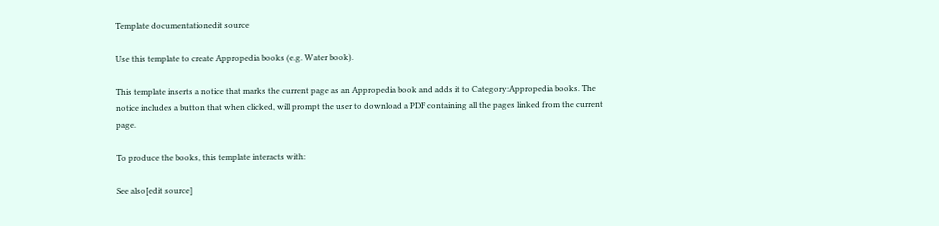Template documentationedit source

Use this template to create Appropedia books (e.g. Water book).

This template inserts a notice that marks the current page as an Appropedia book and adds it to Category:Appropedia books. The notice includes a button that when clicked, will prompt the user to download a PDF containing all the pages linked from the current page.

To produce the books, this template interacts with:

See also[edit source]